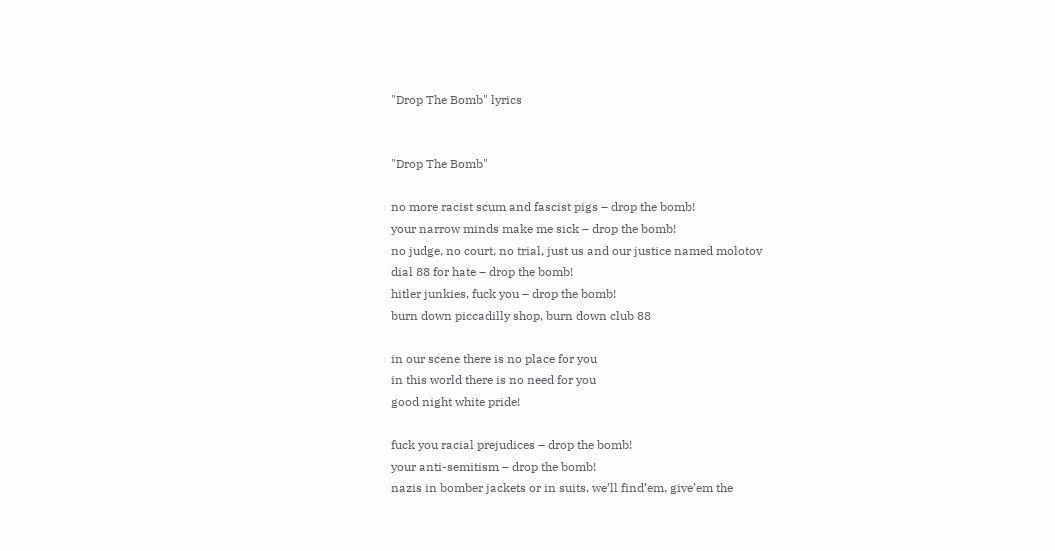"Drop The Bomb" lyrics


"Drop The Bomb"

no more racist scum and fascist pigs – drop the bomb!
your narrow minds make me sick – drop the bomb!
no judge, no court, no trial, just us and our justice named molotov
dial 88 for hate – drop the bomb!
hitler junkies, fuck you – drop the bomb!
burn down piccadilly shop, burn down club 88

in our scene there is no place for you
in this world there is no need for you
good night white pride!

fuck you racial prejudices – drop the bomb!
your anti-semitism – drop the bomb!
nazis in bomber jackets or in suits, we’ll find’em, give’em the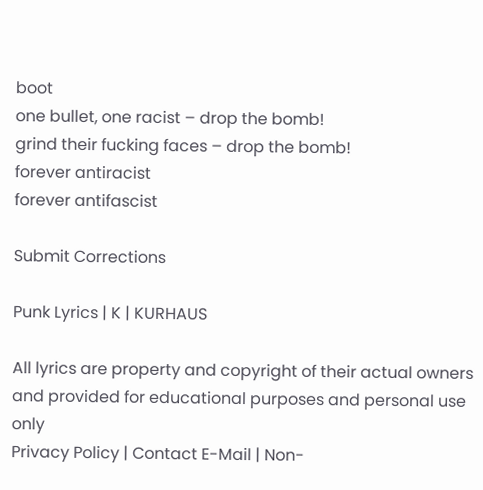boot
one bullet, one racist – drop the bomb!
grind their fucking faces – drop the bomb!
forever antiracist
forever antifascist

Submit Corrections

Punk Lyrics | K | KURHAUS

All lyrics are property and copyright of their actual owners and provided for educational purposes and personal use only
Privacy Policy | Contact E-Mail | Non-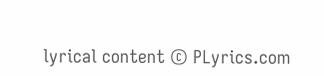lyrical content © PLyrics.com